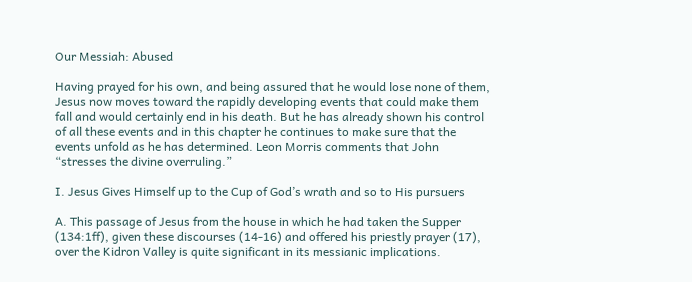Our Messiah: Abused

Having prayed for his own, and being assured that he would lose none of them, Jesus now moves toward the rapidly developing events that could make them fall and would certainly end in his death. But he has already shown his control of all these events and in this chapter he continues to make sure that the events unfold as he has determined. Leon Morris comments that John “stresses the divine overruling.”

I. Jesus Gives Himself up to the Cup of God’s wrath and so to His pursuers

A. This passage of Jesus from the house in which he had taken the Supper (134:1ff), given these discourses (14-16) and offered his priestly prayer (17), over the Kidron Valley is quite significant in its messianic implications.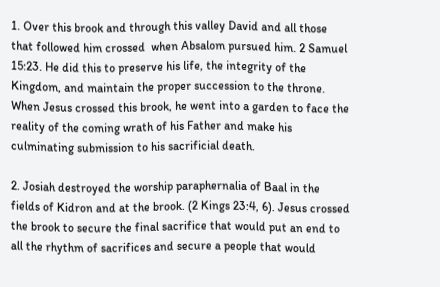1. Over this brook and through this valley David and all those that followed him crossed  when Absalom pursued him. 2 Samuel 15:23. He did this to preserve his life, the integrity of the Kingdom, and maintain the proper succession to the throne. When Jesus crossed this brook, he went into a garden to face the reality of the coming wrath of his Father and make his culminating submission to his sacrificial death.

2. Josiah destroyed the worship paraphernalia of Baal in the fields of Kidron and at the brook. (2 Kings 23:4, 6). Jesus crossed the brook to secure the final sacrifice that would put an end to all the rhythm of sacrifices and secure a people that would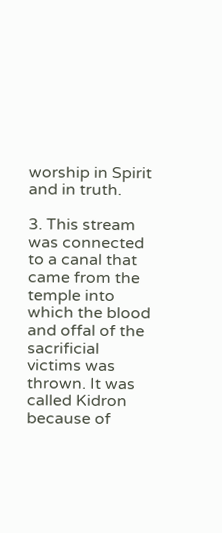worship in Spirit and in truth.

3. This stream was connected to a canal that came from the temple into which the blood and offal of the sacrificial victims was thrown. It was called Kidron because of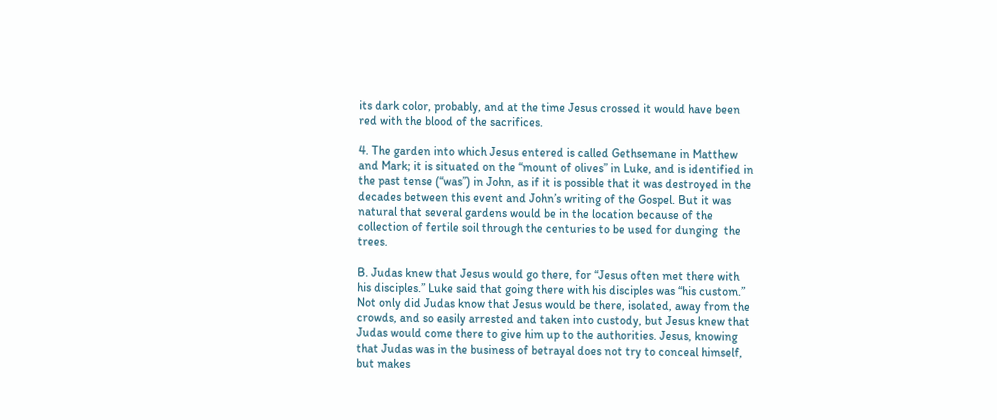its dark color, probably, and at the time Jesus crossed it would have been red with the blood of the sacrifices.

4. The garden into which Jesus entered is called Gethsemane in Matthew and Mark; it is situated on the “mount of olives” in Luke, and is identified in the past tense (“was”) in John, as if it is possible that it was destroyed in the decades between this event and John’s writing of the Gospel. But it was natural that several gardens would be in the location because of the collection of fertile soil through the centuries to be used for dunging  the trees.

B. Judas knew that Jesus would go there, for “Jesus often met there with his disciples.” Luke said that going there with his disciples was “his custom.” Not only did Judas know that Jesus would be there, isolated, away from the crowds, and so easily arrested and taken into custody, but Jesus knew that Judas would come there to give him up to the authorities. Jesus, knowing that Judas was in the business of betrayal does not try to conceal himself, but makes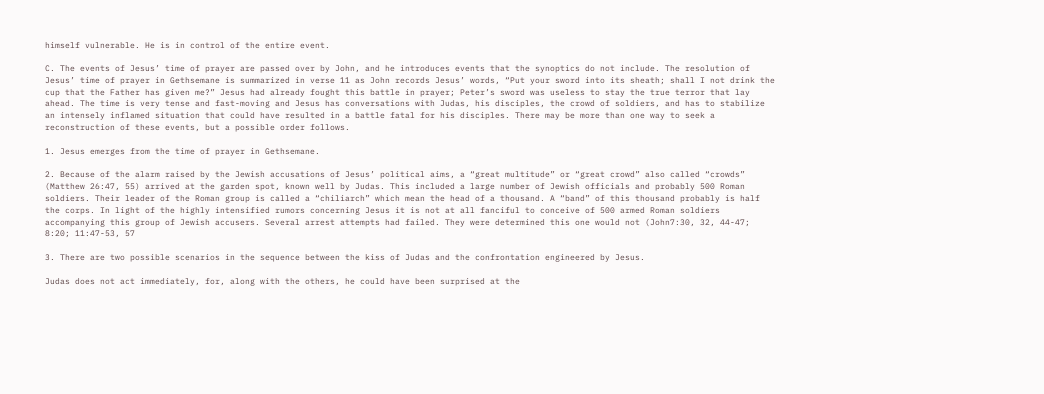himself vulnerable. He is in control of the entire event.

C. The events of Jesus’ time of prayer are passed over by John, and he introduces events that the synoptics do not include. The resolution of Jesus’ time of prayer in Gethsemane is summarized in verse 11 as John records Jesus’ words, “Put your sword into its sheath; shall I not drink the cup that the Father has given me?” Jesus had already fought this battle in prayer; Peter’s sword was useless to stay the true terror that lay ahead. The time is very tense and fast-moving and Jesus has conversations with Judas, his disciples, the crowd of soldiers, and has to stabilize an intensely inflamed situation that could have resulted in a battle fatal for his disciples. There may be more than one way to seek a reconstruction of these events, but a possible order follows.

1. Jesus emerges from the time of prayer in Gethsemane.

2. Because of the alarm raised by the Jewish accusations of Jesus’ political aims, a “great multitude” or “great crowd” also called “crowds” (Matthew 26:47, 55) arrived at the garden spot, known well by Judas. This included a large number of Jewish officials and probably 500 Roman soldiers. Their leader of the Roman group is called a “chiliarch” which mean the head of a thousand. A “band” of this thousand probably is half the corps. In light of the highly intensified rumors concerning Jesus it is not at all fanciful to conceive of 500 armed Roman soldiers accompanying this group of Jewish accusers. Several arrest attempts had failed. They were determined this one would not (John7:30, 32, 44-47; 8:20; 11:47-53, 57

3. There are two possible scenarios in the sequence between the kiss of Judas and the confrontation engineered by Jesus.

Judas does not act immediately, for, along with the others, he could have been surprised at the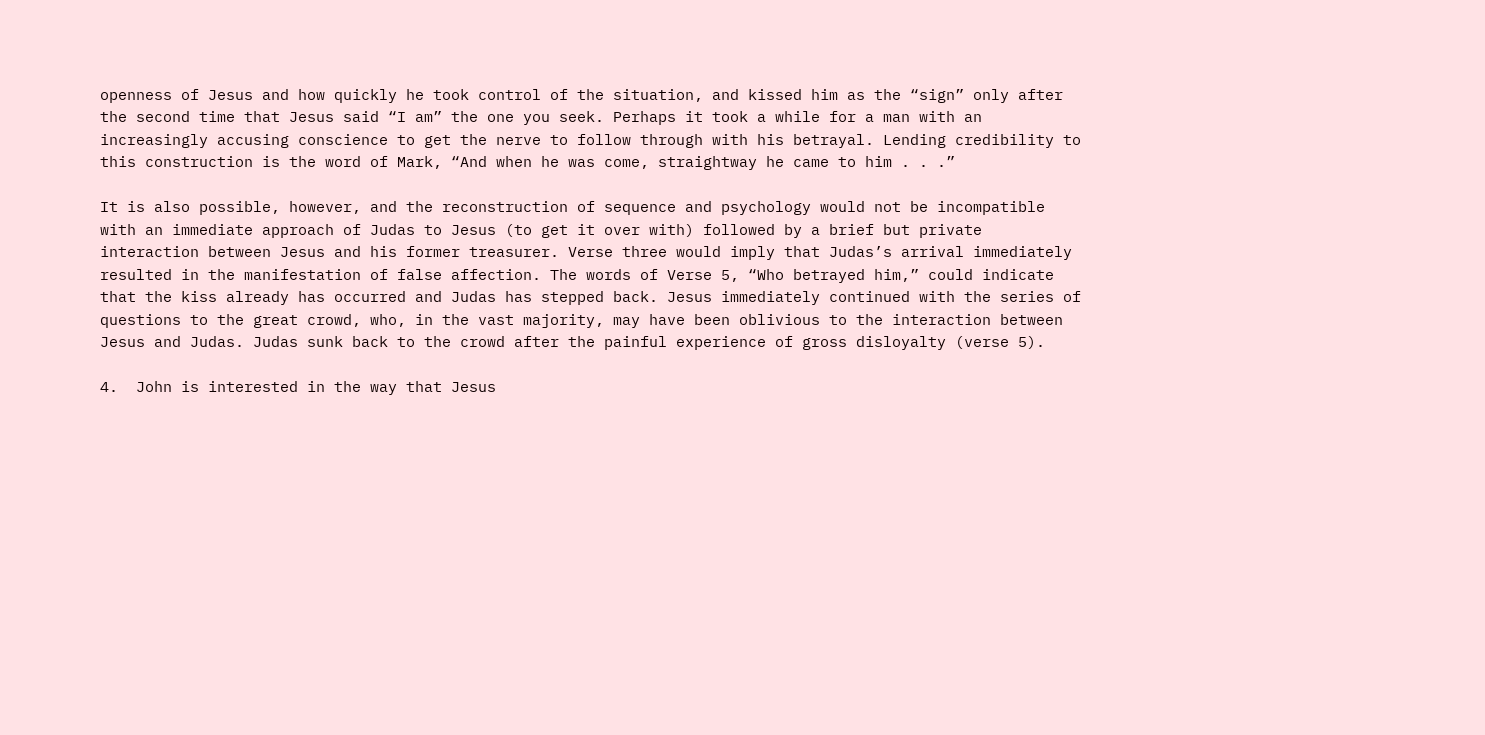openness of Jesus and how quickly he took control of the situation, and kissed him as the “sign” only after the second time that Jesus said “I am” the one you seek. Perhaps it took a while for a man with an increasingly accusing conscience to get the nerve to follow through with his betrayal. Lending credibility to this construction is the word of Mark, “And when he was come, straightway he came to him . . .”

It is also possible, however, and the reconstruction of sequence and psychology would not be incompatible with an immediate approach of Judas to Jesus (to get it over with) followed by a brief but private interaction between Jesus and his former treasurer. Verse three would imply that Judas’s arrival immediately resulted in the manifestation of false affection. The words of Verse 5, “Who betrayed him,” could indicate that the kiss already has occurred and Judas has stepped back. Jesus immediately continued with the series of questions to the great crowd, who, in the vast majority, may have been oblivious to the interaction between Jesus and Judas. Judas sunk back to the crowd after the painful experience of gross disloyalty (verse 5).

4.  John is interested in the way that Jesus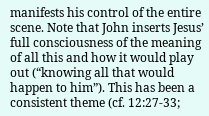manifests his control of the entire scene. Note that John inserts Jesus’ full consciousness of the meaning of all this and how it would play out (“knowing all that would happen to him”). This has been a consistent theme (cf. 12:27-33;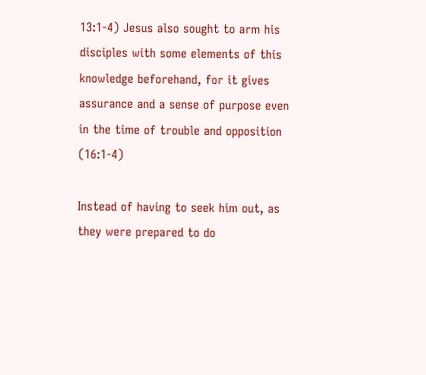13:1-4) Jesus also sought to arm his disciples with some elements of this knowledge beforehand, for it gives assurance and a sense of purpose even in the time of trouble and opposition (16:1-4)

Instead of having to seek him out, as they were prepared to do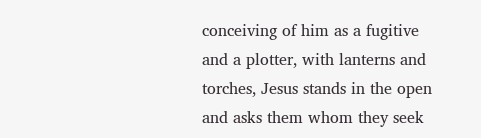conceiving of him as a fugitive and a plotter, with lanterns and torches, Jesus stands in the open and asks them whom they seek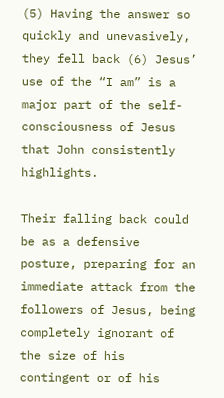(5) Having the answer so quickly and unevasively, they fell back (6) Jesus’ use of the “I am” is a major part of the self-consciousness of Jesus that John consistently highlights.

Their falling back could be as a defensive posture, preparing for an immediate attack from the followers of Jesus, being completely ignorant of the size of his contingent or of his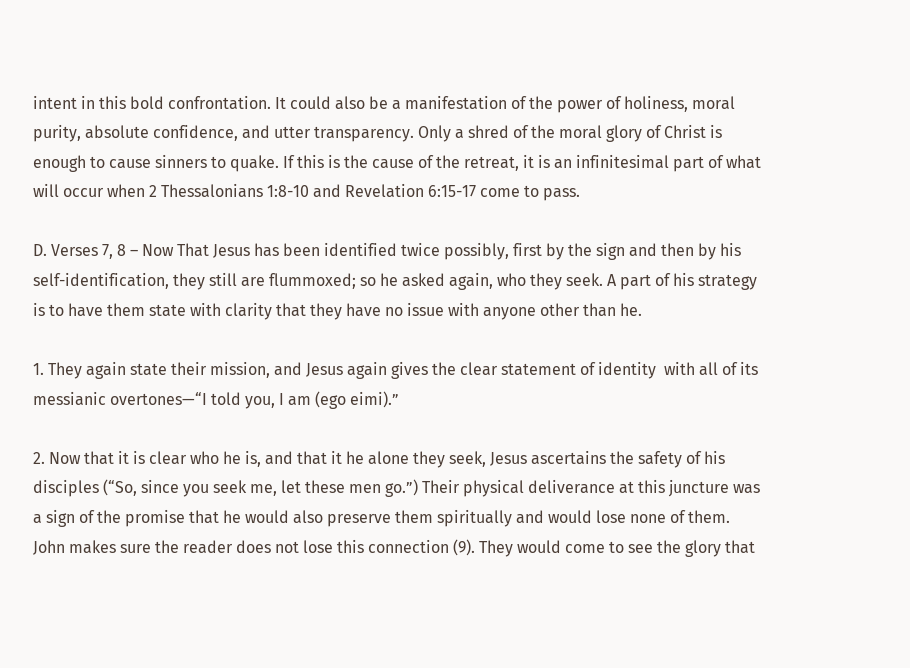intent in this bold confrontation. It could also be a manifestation of the power of holiness, moral purity, absolute confidence, and utter transparency. Only a shred of the moral glory of Christ is enough to cause sinners to quake. If this is the cause of the retreat, it is an infinitesimal part of what will occur when 2 Thessalonians 1:8-10 and Revelation 6:15-17 come to pass.

D. Verses 7, 8 – Now That Jesus has been identified twice possibly, first by the sign and then by his self-identification, they still are flummoxed; so he asked again, who they seek. A part of his strategy is to have them state with clarity that they have no issue with anyone other than he.

1. They again state their mission, and Jesus again gives the clear statement of identity  with all of its messianic overtones—“I told you, I am (ego eimi).”

2. Now that it is clear who he is, and that it he alone they seek, Jesus ascertains the safety of his disciples (“So, since you seek me, let these men go.”) Their physical deliverance at this juncture was a sign of the promise that he would also preserve them spiritually and would lose none of them. John makes sure the reader does not lose this connection (9). They would come to see the glory that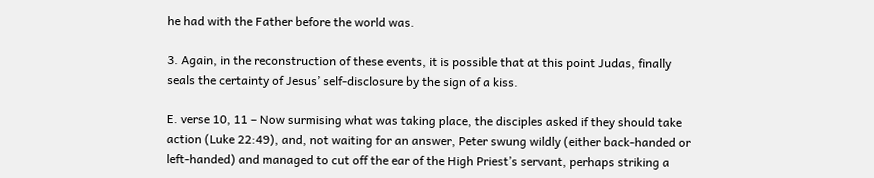he had with the Father before the world was.

3. Again, in the reconstruction of these events, it is possible that at this point Judas, finally seals the certainty of Jesus’ self-disclosure by the sign of a kiss.

E. verse 10, 11 – Now surmising what was taking place, the disciples asked if they should take action (Luke 22:49), and, not waiting for an answer, Peter swung wildly (either back-handed or left-handed) and managed to cut off the ear of the High Priest’s servant, perhaps striking a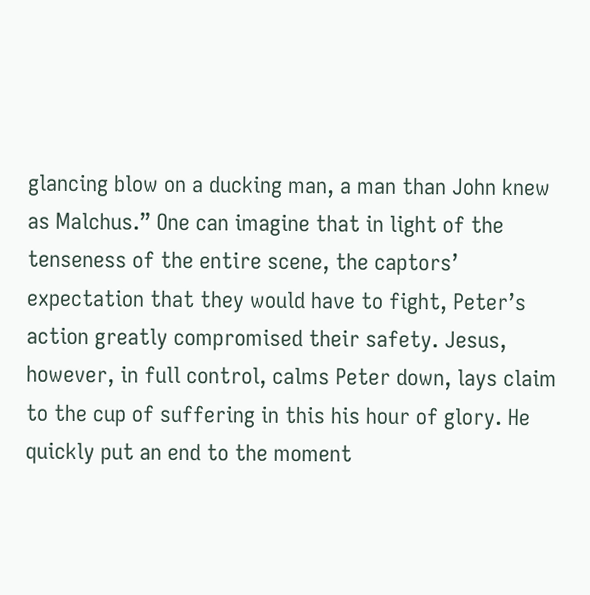glancing blow on a ducking man, a man than John knew as Malchus.” One can imagine that in light of the tenseness of the entire scene, the captors’ expectation that they would have to fight, Peter’s action greatly compromised their safety. Jesus, however, in full control, calms Peter down, lays claim to the cup of suffering in this his hour of glory. He quickly put an end to the moment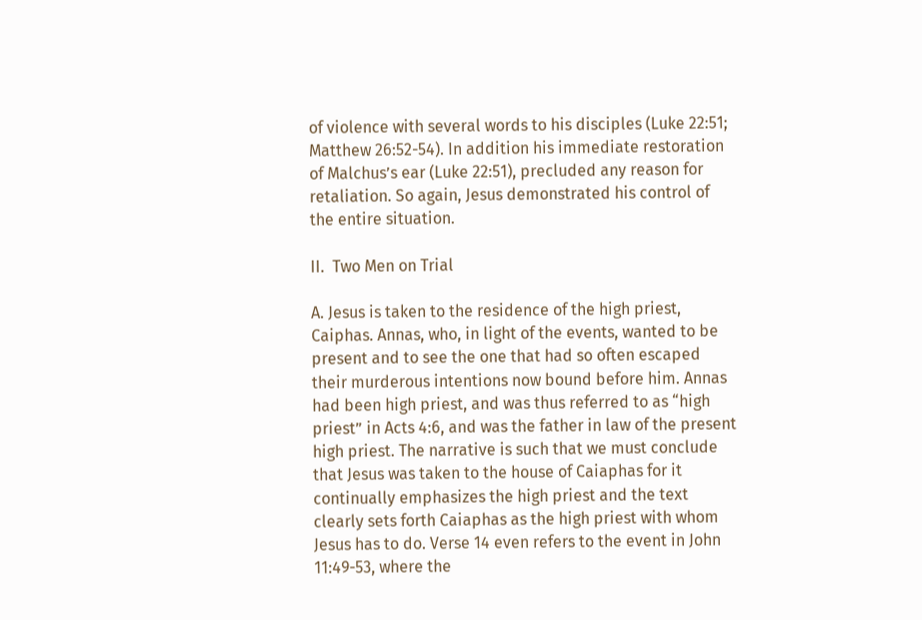of violence with several words to his disciples (Luke 22:51; Matthew 26:52-54). In addition his immediate restoration of Malchus’s ear (Luke 22:51), precluded any reason for retaliation. So again, Jesus demonstrated his control of the entire situation.

II.  Two Men on Trial

A. Jesus is taken to the residence of the high priest, Caiphas. Annas, who, in light of the events, wanted to be present and to see the one that had so often escaped their murderous intentions now bound before him. Annas had been high priest, and was thus referred to as “high priest” in Acts 4:6, and was the father in law of the present high priest. The narrative is such that we must conclude that Jesus was taken to the house of Caiaphas for it continually emphasizes the high priest and the text clearly sets forth Caiaphas as the high priest with whom Jesus has to do. Verse 14 even refers to the event in John 11:49-53, where the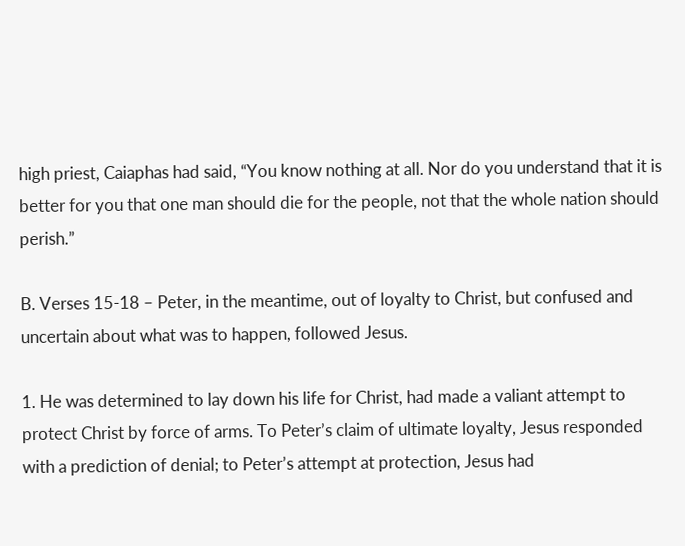high priest, Caiaphas had said, “You know nothing at all. Nor do you understand that it is better for you that one man should die for the people, not that the whole nation should perish.”

B. Verses 15-18 – Peter, in the meantime, out of loyalty to Christ, but confused and uncertain about what was to happen, followed Jesus.

1. He was determined to lay down his life for Christ, had made a valiant attempt to protect Christ by force of arms. To Peter’s claim of ultimate loyalty, Jesus responded with a prediction of denial; to Peter’s attempt at protection, Jesus had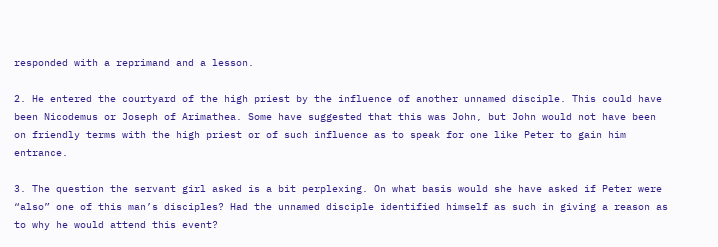responded with a reprimand and a lesson.

2. He entered the courtyard of the high priest by the influence of another unnamed disciple. This could have been Nicodemus or Joseph of Arimathea. Some have suggested that this was John, but John would not have been on friendly terms with the high priest or of such influence as to speak for one like Peter to gain him entrance.

3. The question the servant girl asked is a bit perplexing. On what basis would she have asked if Peter were “also” one of this man’s disciples? Had the unnamed disciple identified himself as such in giving a reason as to why he would attend this event?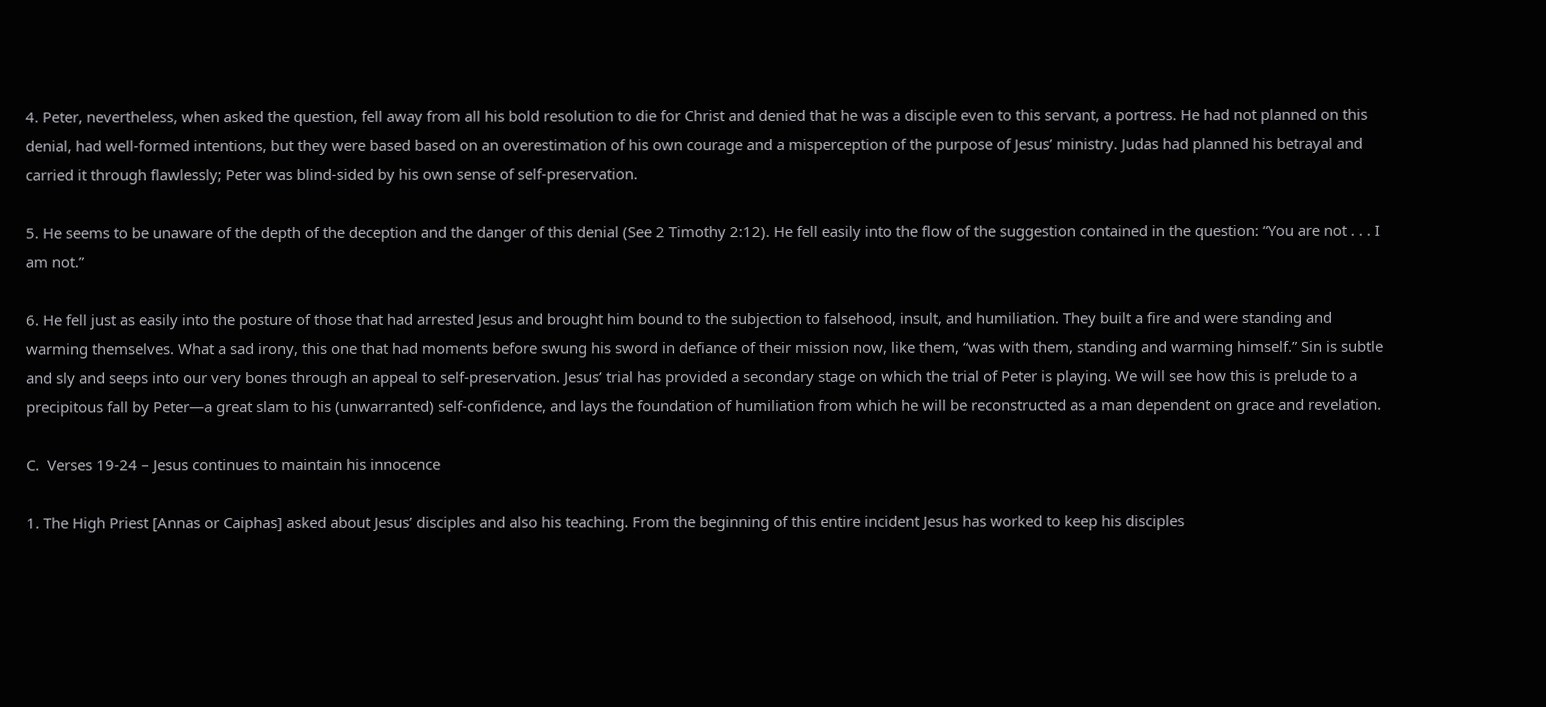4. Peter, nevertheless, when asked the question, fell away from all his bold resolution to die for Christ and denied that he was a disciple even to this servant, a portress. He had not planned on this denial, had well-formed intentions, but they were based based on an overestimation of his own courage and a misperception of the purpose of Jesus’ ministry. Judas had planned his betrayal and carried it through flawlessly; Peter was blind-sided by his own sense of self-preservation.

5. He seems to be unaware of the depth of the deception and the danger of this denial (See 2 Timothy 2:12). He fell easily into the flow of the suggestion contained in the question: “You are not . . . I am not.”

6. He fell just as easily into the posture of those that had arrested Jesus and brought him bound to the subjection to falsehood, insult, and humiliation. They built a fire and were standing and warming themselves. What a sad irony, this one that had moments before swung his sword in defiance of their mission now, like them, “was with them, standing and warming himself.” Sin is subtle and sly and seeps into our very bones through an appeal to self-preservation. Jesus’ trial has provided a secondary stage on which the trial of Peter is playing. We will see how this is prelude to a precipitous fall by Peter—a great slam to his (unwarranted) self-confidence, and lays the foundation of humiliation from which he will be reconstructed as a man dependent on grace and revelation.

C.  Verses 19-24 – Jesus continues to maintain his innocence

1. The High Priest [Annas or Caiphas] asked about Jesus’ disciples and also his teaching. From the beginning of this entire incident Jesus has worked to keep his disciples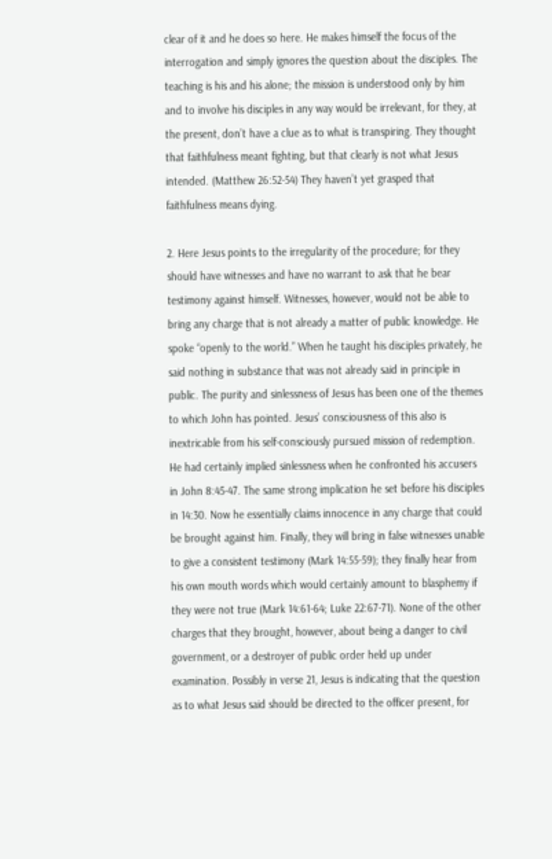clear of it and he does so here. He makes himself the focus of the interrogation and simply ignores the question about the disciples. The teaching is his and his alone; the mission is understood only by him and to involve his disciples in any way would be irrelevant, for they, at the present, don’t have a clue as to what is transpiring. They thought that faithfulness meant fighting, but that clearly is not what Jesus intended. (Matthew 26:52-54) They haven’t yet grasped that faithfulness means dying.

2. Here Jesus points to the irregularity of the procedure; for they should have witnesses and have no warrant to ask that he bear testimony against himself. Witnesses, however, would not be able to bring any charge that is not already a matter of public knowledge. He spoke “openly to the world.” When he taught his disciples privately, he said nothing in substance that was not already said in principle in public. The purity and sinlessness of Jesus has been one of the themes to which John has pointed. Jesus’ consciousness of this also is inextricable from his self-consciously pursued mission of redemption. He had certainly implied sinlessness when he confronted his accusers in John 8:45-47. The same strong implication he set before his disciples in 14:30. Now he essentially claims innocence in any charge that could be brought against him. Finally, they will bring in false witnesses unable to give a consistent testimony (Mark 14:55-59); they finally hear from his own mouth words which would certainly amount to blasphemy if they were not true (Mark 14:61-64; Luke 22:67-71). None of the other charges that they brought, however, about being a danger to civil government, or a destroyer of public order held up under examination. Possibly in verse 21, Jesus is indicating that the question as to what Jesus said should be directed to the officer present, for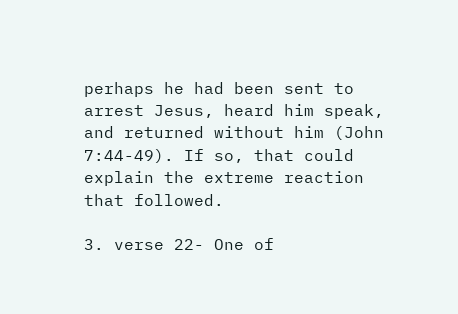perhaps he had been sent to arrest Jesus, heard him speak, and returned without him (John 7:44-49). If so, that could explain the extreme reaction that followed.

3. verse 22- One of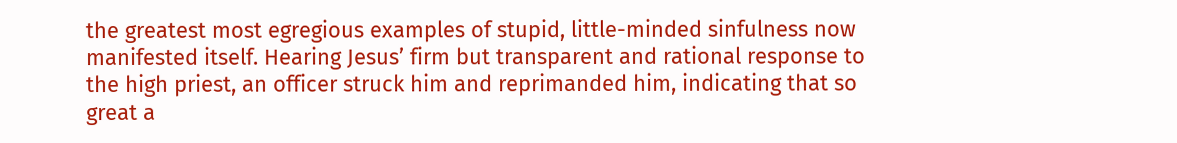the greatest most egregious examples of stupid, little-minded sinfulness now manifested itself. Hearing Jesus’ firm but transparent and rational response to the high priest, an officer struck him and reprimanded him, indicating that so great a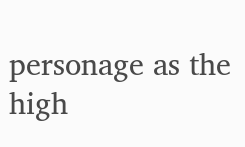personage as the high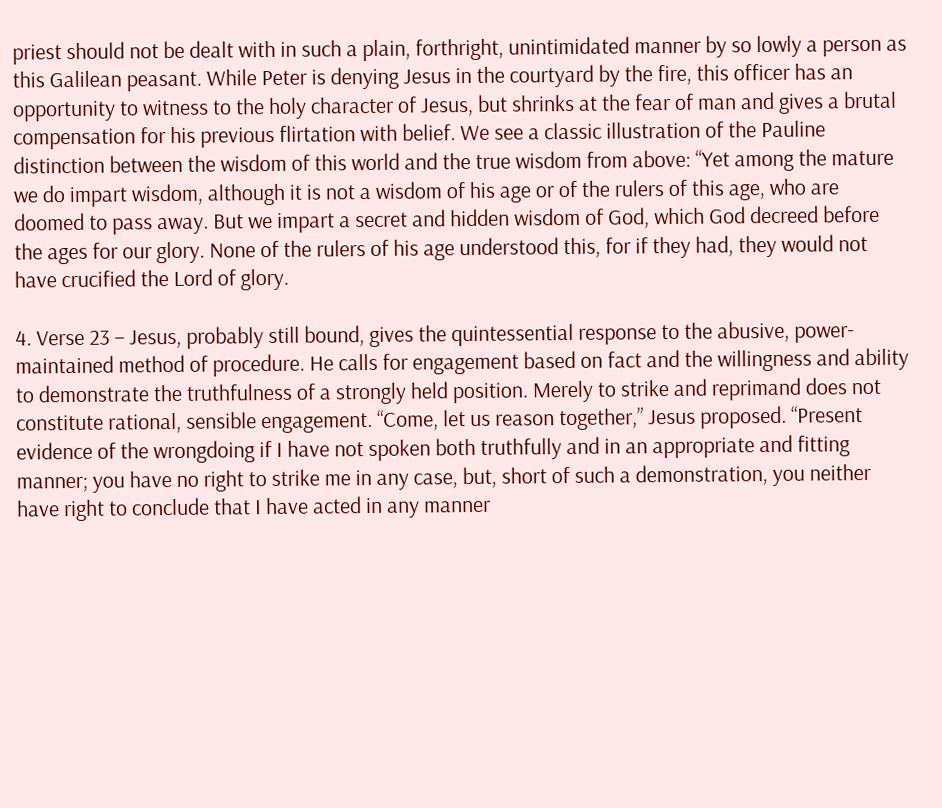priest should not be dealt with in such a plain, forthright, unintimidated manner by so lowly a person as this Galilean peasant. While Peter is denying Jesus in the courtyard by the fire, this officer has an opportunity to witness to the holy character of Jesus, but shrinks at the fear of man and gives a brutal compensation for his previous flirtation with belief. We see a classic illustration of the Pauline distinction between the wisdom of this world and the true wisdom from above: “Yet among the mature we do impart wisdom, although it is not a wisdom of his age or of the rulers of this age, who are doomed to pass away. But we impart a secret and hidden wisdom of God, which God decreed before the ages for our glory. None of the rulers of his age understood this, for if they had, they would not have crucified the Lord of glory.

4. Verse 23 – Jesus, probably still bound, gives the quintessential response to the abusive, power-maintained method of procedure. He calls for engagement based on fact and the willingness and ability to demonstrate the truthfulness of a strongly held position. Merely to strike and reprimand does not constitute rational, sensible engagement. “Come, let us reason together,” Jesus proposed. “Present evidence of the wrongdoing if I have not spoken both truthfully and in an appropriate and fitting manner; you have no right to strike me in any case, but, short of such a demonstration, you neither have right to conclude that I have acted in any manner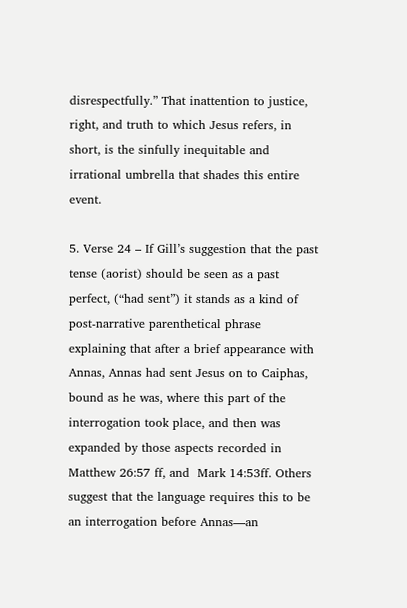disrespectfully.” That inattention to justice, right, and truth to which Jesus refers, in short, is the sinfully inequitable and irrational umbrella that shades this entire event.

5. Verse 24 – If Gill’s suggestion that the past tense (aorist) should be seen as a past perfect, (“had sent”) it stands as a kind of post-narrative parenthetical phrase explaining that after a brief appearance with Annas, Annas had sent Jesus on to Caiphas, bound as he was, where this part of the interrogation took place, and then was expanded by those aspects recorded in Matthew 26:57 ff, and  Mark 14:53ff. Others suggest that the language requires this to be an interrogation before Annas—an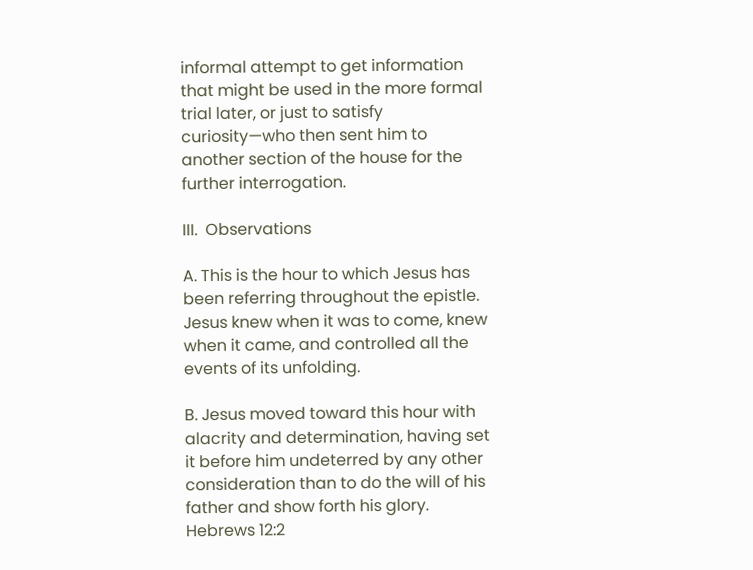informal attempt to get information that might be used in the more formal trial later, or just to satisfy curiosity—who then sent him to another section of the house for the further interrogation.

III.  Observations

A. This is the hour to which Jesus has been referring throughout the epistle. Jesus knew when it was to come, knew when it came, and controlled all the events of its unfolding.

B. Jesus moved toward this hour with alacrity and determination, having set it before him undeterred by any other consideration than to do the will of his father and show forth his glory. Hebrews 12:2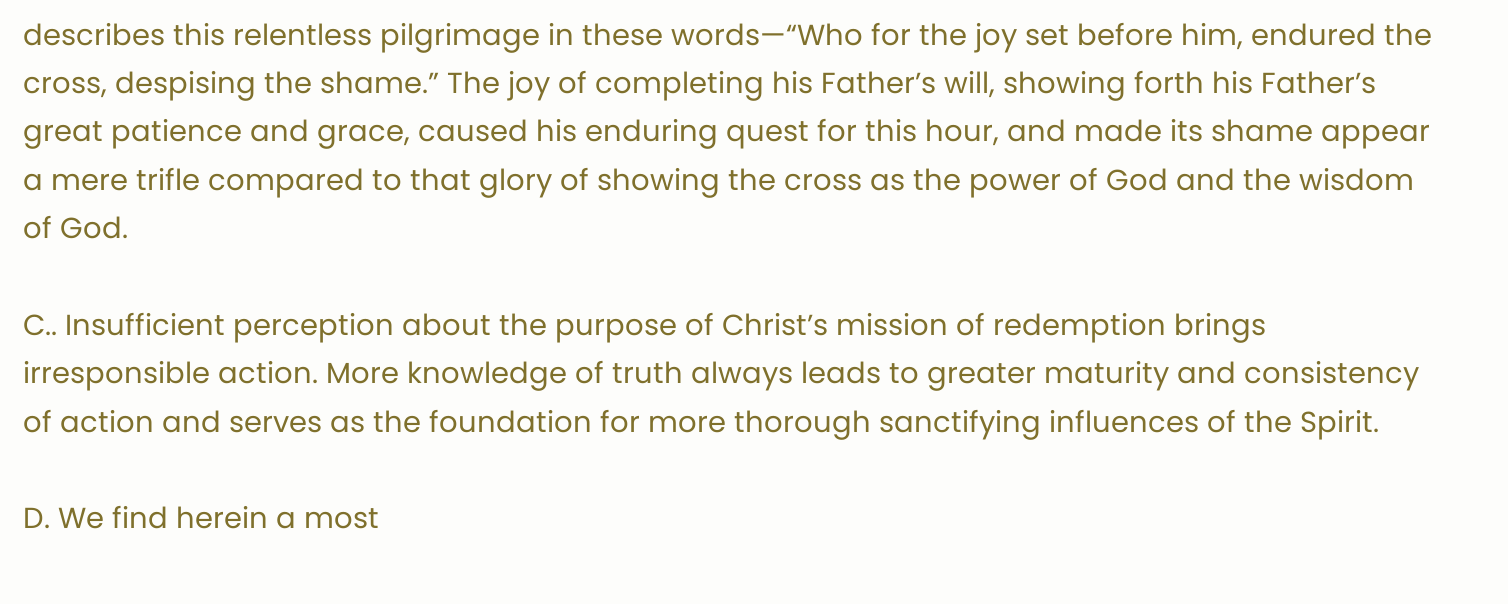describes this relentless pilgrimage in these words—“Who for the joy set before him, endured the cross, despising the shame.” The joy of completing his Father’s will, showing forth his Father’s great patience and grace, caused his enduring quest for this hour, and made its shame appear a mere trifle compared to that glory of showing the cross as the power of God and the wisdom of God.

C.. Insufficient perception about the purpose of Christ’s mission of redemption brings irresponsible action. More knowledge of truth always leads to greater maturity and consistency of action and serves as the foundation for more thorough sanctifying influences of the Spirit.

D. We find herein a most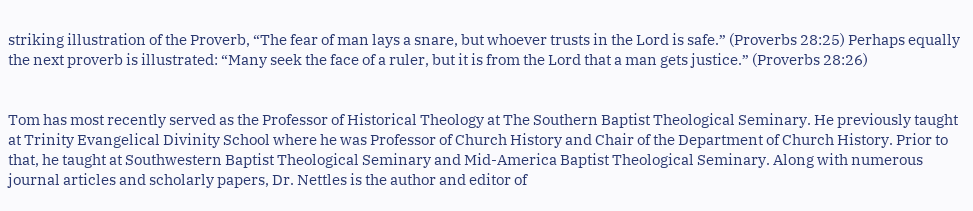striking illustration of the Proverb, “The fear of man lays a snare, but whoever trusts in the Lord is safe.” (Proverbs 28:25) Perhaps equally the next proverb is illustrated: “Many seek the face of a ruler, but it is from the Lord that a man gets justice.” (Proverbs 28:26)


Tom has most recently served as the Professor of Historical Theology at The Southern Baptist Theological Seminary. He previously taught at Trinity Evangelical Divinity School where he was Professor of Church History and Chair of the Department of Church History. Prior to that, he taught at Southwestern Baptist Theological Seminary and Mid-America Baptist Theological Seminary. Along with numerous journal articles and scholarly papers, Dr. Nettles is the author and editor of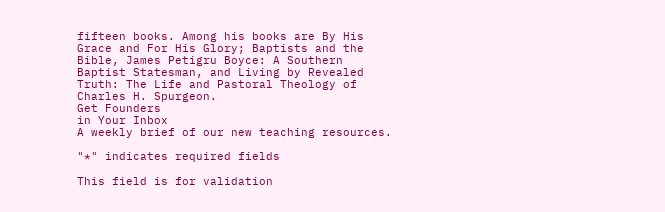fifteen books. Among his books are By His Grace and For His Glory; Baptists and the Bible, James Petigru Boyce: A Southern Baptist Statesman, and Living by Revealed Truth: The Life and Pastoral Theology of Charles H. Spurgeon.
Get Founders
in Your Inbox
A weekly brief of our new teaching resources.

"*" indicates required fields

This field is for validation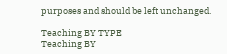purposes and should be left unchanged.

Teaching BY TYPE
Teaching BY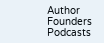Author
Founders Podcasts